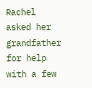Rachel asked her grandfather for help with a few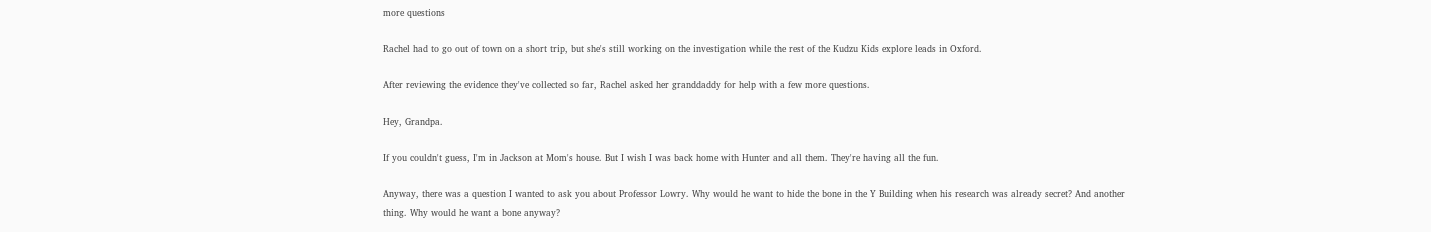more questions

Rachel had to go out of town on a short trip, but she's still working on the investigation while the rest of the Kudzu Kids explore leads in Oxford.

After reviewing the evidence they've collected so far, Rachel asked her granddaddy for help with a few more questions.

Hey, Grandpa.

If you couldn't guess, I'm in Jackson at Mom's house. But I wish I was back home with Hunter and all them. They're having all the fun.

Anyway, there was a question I wanted to ask you about Professor Lowry. Why would he want to hide the bone in the Y Building when his research was already secret? And another thing. Why would he want a bone anyway?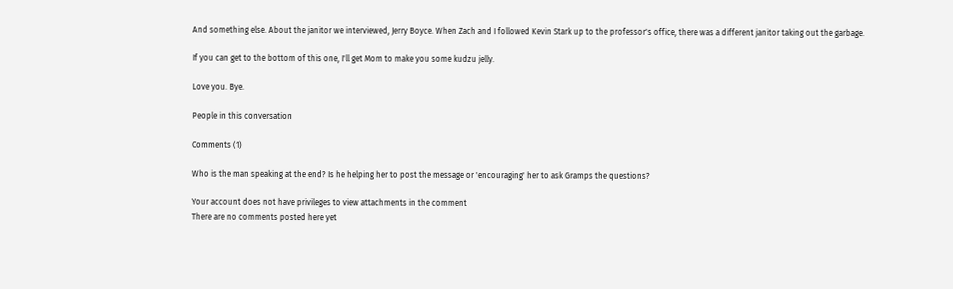And something else. About the janitor we interviewed, Jerry Boyce. When Zach and I followed Kevin Stark up to the professor's office, there was a different janitor taking out the garbage.

If you can get to the bottom of this one, I'll get Mom to make you some kudzu jelly.

Love you. Bye.

People in this conversation

Comments (1)

Who is the man speaking at the end? Is he helping her to post the message or 'encouraging' her to ask Gramps the questions?

Your account does not have privileges to view attachments in the comment
There are no comments posted here yet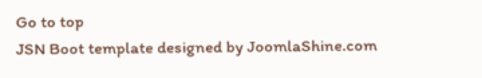Go to top
JSN Boot template designed by JoomlaShine.com